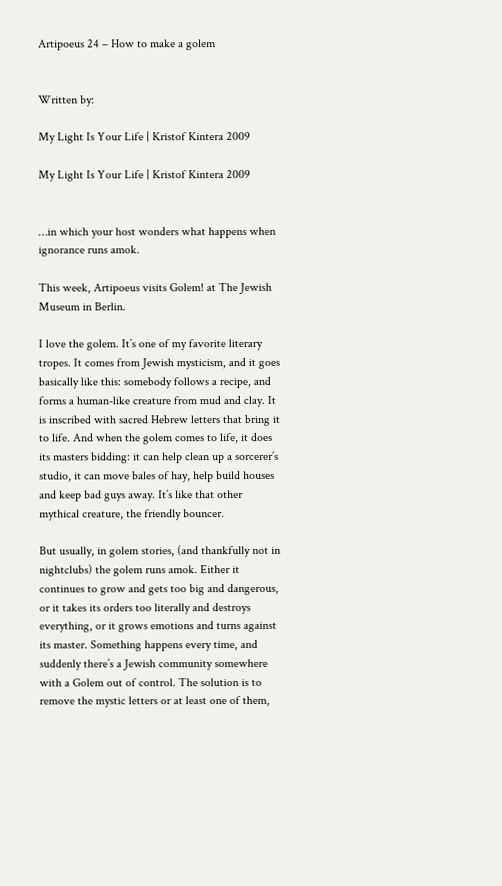Artipoeus 24 – How to make a golem


Written by:

My Light Is Your Life | Kristof Kintera 2009

My Light Is Your Life | Kristof Kintera 2009


…in which your host wonders what happens when ignorance runs amok.

This week, Artipoeus visits Golem! at The Jewish Museum in Berlin.

I love the golem. It’s one of my favorite literary tropes. It comes from Jewish mysticism, and it goes basically like this: somebody follows a recipe, and forms a human-like creature from mud and clay. It is inscribed with sacred Hebrew letters that bring it to life. And when the golem comes to life, it does its masters bidding: it can help clean up a sorcerer’s studio, it can move bales of hay, help build houses and keep bad guys away. It’s like that other mythical creature, the friendly bouncer.

But usually, in golem stories, (and thankfully not in nightclubs) the golem runs amok. Either it continues to grow and gets too big and dangerous, or it takes its orders too literally and destroys everything, or it grows emotions and turns against its master. Something happens every time, and suddenly there’s a Jewish community somewhere with a Golem out of control. The solution is to remove the mystic letters or at least one of them,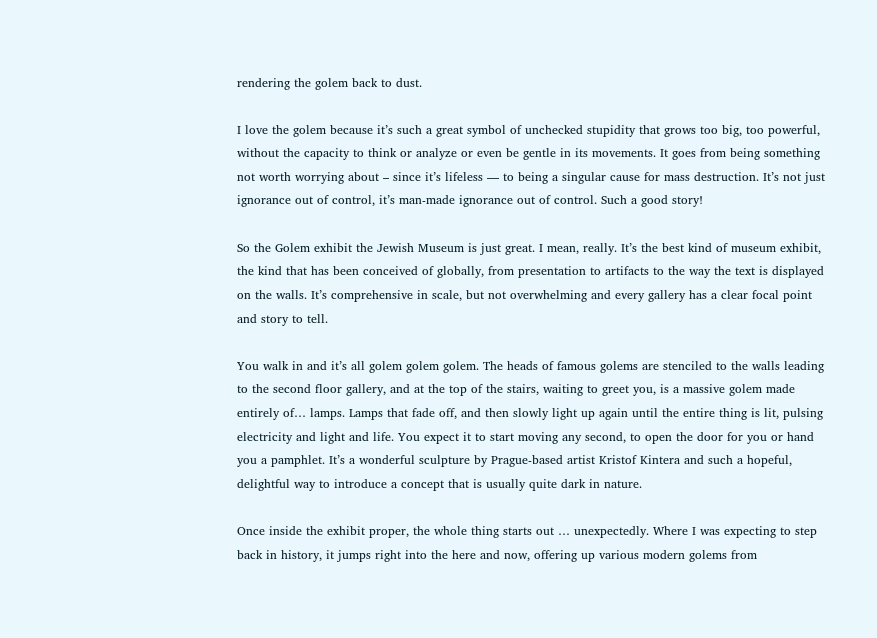rendering the golem back to dust.

I love the golem because it’s such a great symbol of unchecked stupidity that grows too big, too powerful, without the capacity to think or analyze or even be gentle in its movements. It goes from being something not worth worrying about – since it’s lifeless — to being a singular cause for mass destruction. It’s not just ignorance out of control, it’s man-made ignorance out of control. Such a good story!

So the Golem exhibit the Jewish Museum is just great. I mean, really. It’s the best kind of museum exhibit, the kind that has been conceived of globally, from presentation to artifacts to the way the text is displayed on the walls. It’s comprehensive in scale, but not overwhelming and every gallery has a clear focal point and story to tell.

You walk in and it’s all golem golem golem. The heads of famous golems are stenciled to the walls leading to the second floor gallery, and at the top of the stairs, waiting to greet you, is a massive golem made entirely of… lamps. Lamps that fade off, and then slowly light up again until the entire thing is lit, pulsing electricity and light and life. You expect it to start moving any second, to open the door for you or hand you a pamphlet. It’s a wonderful sculpture by Prague-based artist Kristof Kintera and such a hopeful, delightful way to introduce a concept that is usually quite dark in nature.

Once inside the exhibit proper, the whole thing starts out … unexpectedly. Where I was expecting to step back in history, it jumps right into the here and now, offering up various modern golems from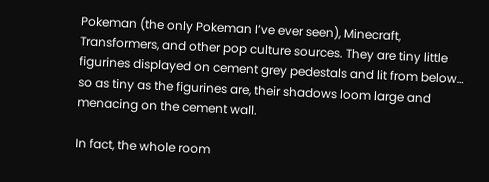Pokeman (the only Pokeman I’ve ever seen), Minecraft, Transformers, and other pop culture sources. They are tiny little figurines displayed on cement grey pedestals and lit from below… so as tiny as the figurines are, their shadows loom large and menacing on the cement wall.

In fact, the whole room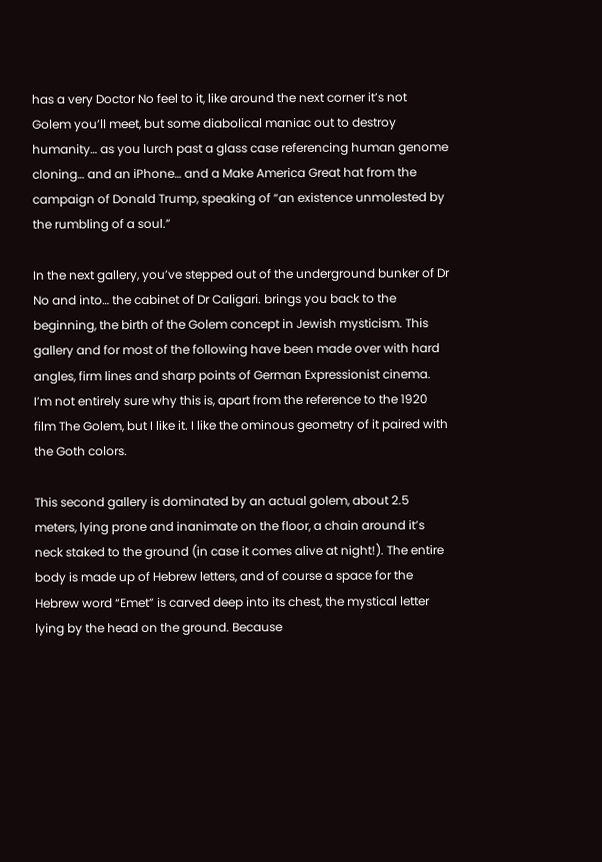has a very Doctor No feel to it, like around the next corner it’s not Golem you’ll meet, but some diabolical maniac out to destroy humanity… as you lurch past a glass case referencing human genome cloning… and an iPhone… and a Make America Great hat from the campaign of Donald Trump, speaking of “an existence unmolested by the rumbling of a soul.”

In the next gallery, you’ve stepped out of the underground bunker of Dr No and into… the cabinet of Dr Caligari. brings you back to the beginning, the birth of the Golem concept in Jewish mysticism. This gallery and for most of the following have been made over with hard angles, firm lines and sharp points of German Expressionist cinema. I’m not entirely sure why this is, apart from the reference to the 1920 film The Golem, but I like it. I like the ominous geometry of it paired with the Goth colors.

This second gallery is dominated by an actual golem, about 2.5 meters, lying prone and inanimate on the floor, a chain around it’s neck staked to the ground (in case it comes alive at night!). The entire body is made up of Hebrew letters, and of course a space for the Hebrew word “Emet” is carved deep into its chest, the mystical letter lying by the head on the ground. Because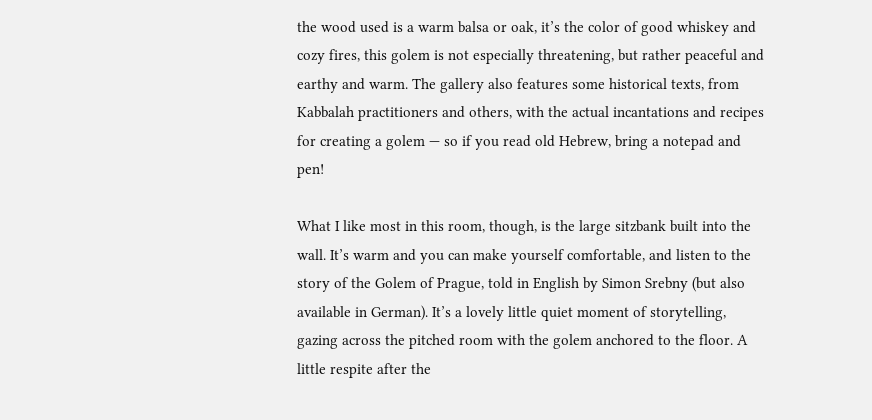the wood used is a warm balsa or oak, it’s the color of good whiskey and cozy fires, this golem is not especially threatening, but rather peaceful and earthy and warm. The gallery also features some historical texts, from Kabbalah practitioners and others, with the actual incantations and recipes for creating a golem — so if you read old Hebrew, bring a notepad and pen!

What I like most in this room, though, is the large sitzbank built into the wall. It’s warm and you can make yourself comfortable, and listen to the story of the Golem of Prague, told in English by Simon Srebny (but also available in German). It’s a lovely little quiet moment of storytelling, gazing across the pitched room with the golem anchored to the floor. A little respite after the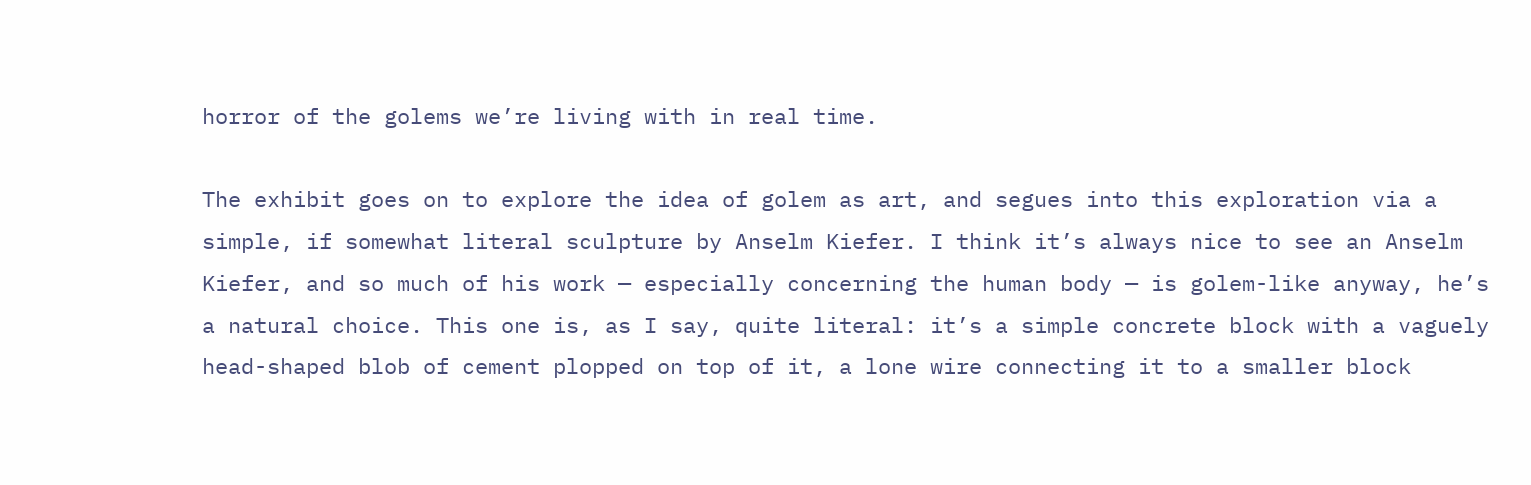horror of the golems we’re living with in real time.

The exhibit goes on to explore the idea of golem as art, and segues into this exploration via a simple, if somewhat literal sculpture by Anselm Kiefer. I think it’s always nice to see an Anselm Kiefer, and so much of his work — especially concerning the human body — is golem-like anyway, he’s a natural choice. This one is, as I say, quite literal: it’s a simple concrete block with a vaguely head-shaped blob of cement plopped on top of it, a lone wire connecting it to a smaller block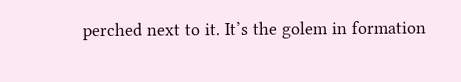perched next to it. It’s the golem in formation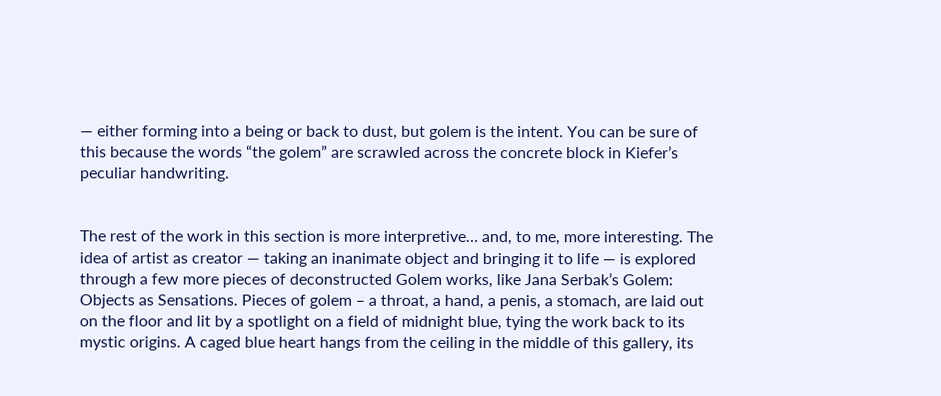— either forming into a being or back to dust, but golem is the intent. You can be sure of this because the words “the golem” are scrawled across the concrete block in Kiefer’s peculiar handwriting.


The rest of the work in this section is more interpretive… and, to me, more interesting. The idea of artist as creator — taking an inanimate object and bringing it to life — is explored through a few more pieces of deconstructed Golem works, like Jana Serbak’s Golem: Objects as Sensations. Pieces of golem – a throat, a hand, a penis, a stomach, are laid out on the floor and lit by a spotlight on a field of midnight blue, tying the work back to its mystic origins. A caged blue heart hangs from the ceiling in the middle of this gallery, its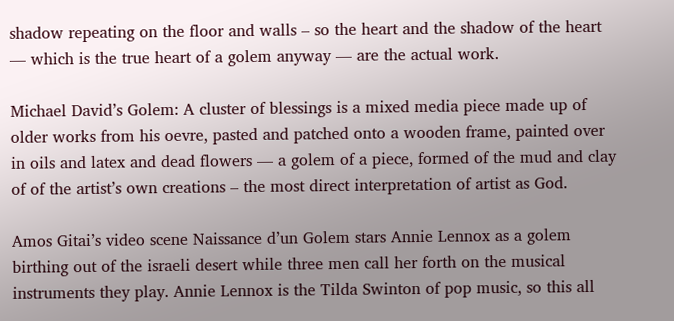shadow repeating on the floor and walls – so the heart and the shadow of the heart — which is the true heart of a golem anyway — are the actual work.

Michael David’s Golem: A cluster of blessings is a mixed media piece made up of older works from his oevre, pasted and patched onto a wooden frame, painted over in oils and latex and dead flowers — a golem of a piece, formed of the mud and clay of of the artist’s own creations – the most direct interpretation of artist as God.

Amos Gitai’s video scene Naissance d’un Golem stars Annie Lennox as a golem birthing out of the israeli desert while three men call her forth on the musical instruments they play. Annie Lennox is the Tilda Swinton of pop music, so this all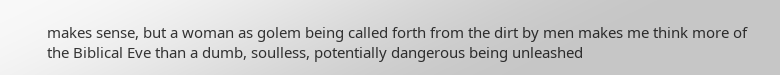makes sense, but a woman as golem being called forth from the dirt by men makes me think more of the Biblical Eve than a dumb, soulless, potentially dangerous being unleashed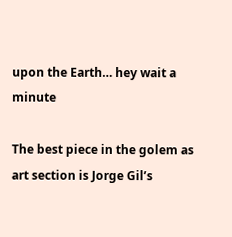upon the Earth… hey wait a minute

The best piece in the golem as art section is Jorge Gil’s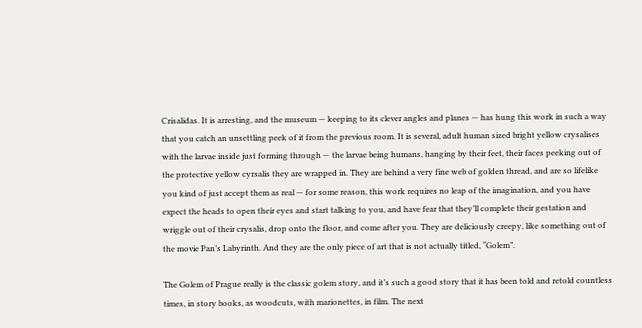Crisalidas. It is arresting, and the museum — keeping to its clever angles and planes — has hung this work in such a way that you catch an unsettling peek of it from the previous room. It is several, adult human sized bright yellow crysalises with the larvae inside just forming through — the larvae being humans, hanging by their feet, their faces peeking out of the protective yellow cyrsalis they are wrapped in. They are behind a very fine web of golden thread, and are so lifelike you kind of just accept them as real — for some reason, this work requires no leap of the imagination, and you have expect the heads to open their eyes and start talking to you, and have fear that they’ll complete their gestation and wriggle out of their crysalis, drop onto the floor, and come after you. They are deliciously creepy, like something out of the movie Pan’s Labyrinth. And they are the only piece of art that is not actually titled, “Golem”.

The Golem of Prague really is the classic golem story, and it’s such a good story that it has been told and retold countless times, in story books, as woodcuts, with marionettes, in film. The next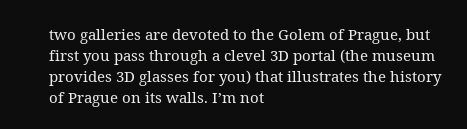two galleries are devoted to the Golem of Prague, but first you pass through a clevel 3D portal (the museum provides 3D glasses for you) that illustrates the history of Prague on its walls. I’m not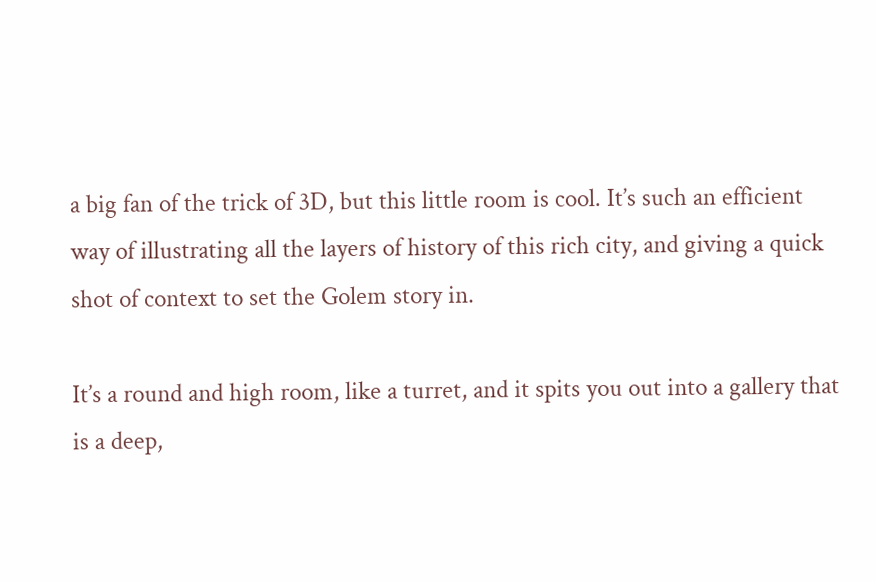a big fan of the trick of 3D, but this little room is cool. It’s such an efficient way of illustrating all the layers of history of this rich city, and giving a quick shot of context to set the Golem story in.

It’s a round and high room, like a turret, and it spits you out into a gallery that is a deep,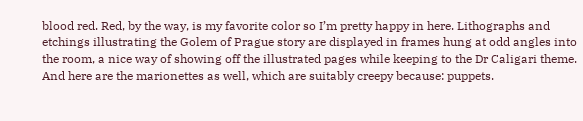blood red. Red, by the way, is my favorite color so I’m pretty happy in here. Lithographs and etchings illustrating the Golem of Prague story are displayed in frames hung at odd angles into the room, a nice way of showing off the illustrated pages while keeping to the Dr Caligari theme. And here are the marionettes as well, which are suitably creepy because: puppets.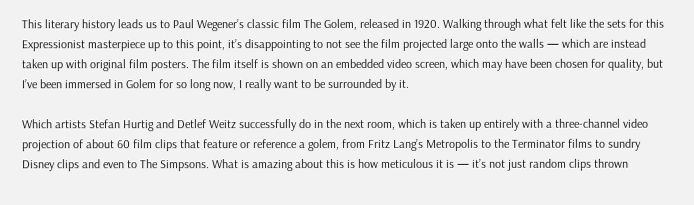This literary history leads us to Paul Wegener’s classic film The Golem, released in 1920. Walking through what felt like the sets for this Expressionist masterpiece up to this point, it’s disappointing to not see the film projected large onto the walls — which are instead taken up with original film posters. The film itself is shown on an embedded video screen, which may have been chosen for quality, but I’ve been immersed in Golem for so long now, I really want to be surrounded by it.

Which artists Stefan Hurtig and Detlef Weitz successfully do in the next room, which is taken up entirely with a three-channel video projection of about 60 film clips that feature or reference a golem, from Fritz Lang’s Metropolis to the Terminator films to sundry Disney clips and even to The Simpsons. What is amazing about this is how meticulous it is — it’s not just random clips thrown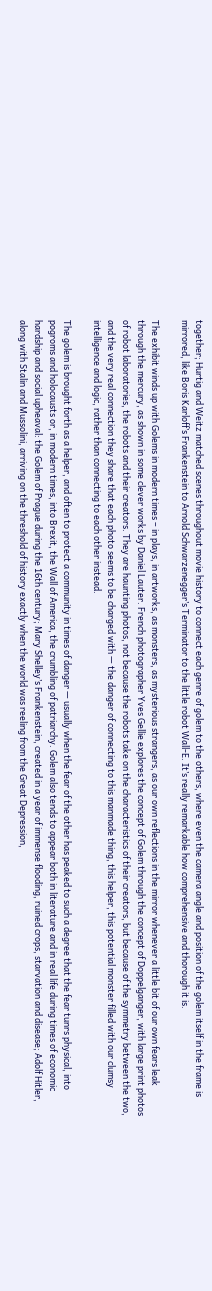together; Hurtig and Weitz matched scenes throughout movie history to connect each genre of golem to the others, where even the camera angle and position of the golem itself in the frame is mirrored, like Boris Karloff’s Frankenstein to Arnold Schwarzenegger’s Terminator to the little robot Wall-E. It’s really remarkable how comprehensive and thorough it is.

The exhibit winds up with Golems in modern times – in plays, in artworks, as monsters, as mysterious strangers, as our own reflections in the mirror whenever a little bit of our own fears leak through the mercury, as shown in some clever works by Daniel Lauter. French photographer Yves Gellie explores the concept of Golem through the concept of Doppelganger, with large print photos of robot laboratories, the robots and their creators. They are haunting photos, not because the robots take on the characteristics of their creators, but because of the symmetry between the two, and the very real connection they share that each photo seems to be charged with — the danger of connecting to this manmade thing, this helper, this potential monster filled with our clumsy intelligence and logic, rather than connecting to each other instead.

The golem is brought forth as a helper, and often to protect a community in times of danger — usually when the fear of the other has peaked to such a degree that the fear tunrs physical, into pogroms and holocausts or, in modern times, into Brexit, the Wall of America, the crumbling of patriarchy. Golem also tends to appear both in literature and in real life during times of economic hardship and social upheaval: the Golem of Prague during the 16th century; Mary Shelley’s Frankenstein, created in a year of immense flooding, ruined crops, starvation and disease; Adolf Hitler, along with Stalin and Mussolini, arriving on the threshold of history exactly when the world was reeling from the Great Depression,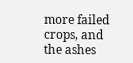more failed crops, and the ashes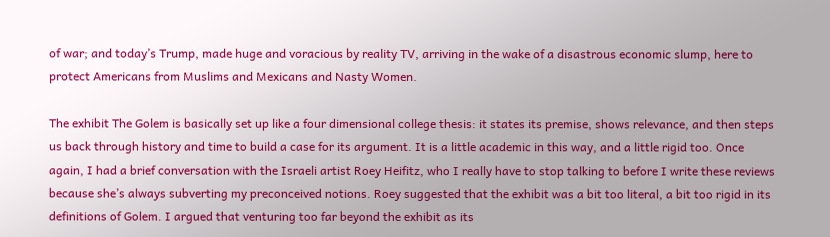of war; and today’s Trump, made huge and voracious by reality TV, arriving in the wake of a disastrous economic slump, here to protect Americans from Muslims and Mexicans and Nasty Women.

The exhibit The Golem is basically set up like a four dimensional college thesis: it states its premise, shows relevance, and then steps us back through history and time to build a case for its argument. It is a little academic in this way, and a little rigid too. Once again, I had a brief conversation with the Israeli artist Roey Heifitz, who I really have to stop talking to before I write these reviews because she’s always subverting my preconceived notions. Roey suggested that the exhibit was a bit too literal, a bit too rigid in its definitions of Golem. I argued that venturing too far beyond the exhibit as its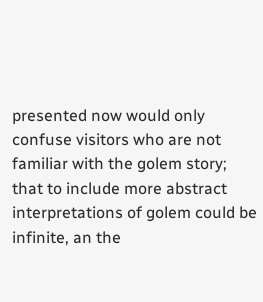presented now would only confuse visitors who are not familiar with the golem story; that to include more abstract interpretations of golem could be infinite, an the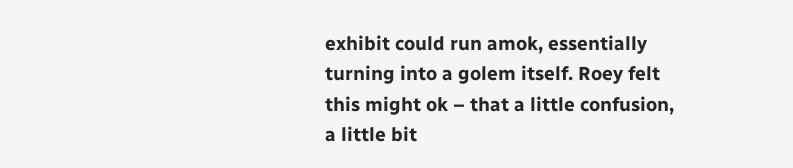exhibit could run amok, essentially turning into a golem itself. Roey felt this might ok – that a little confusion, a little bit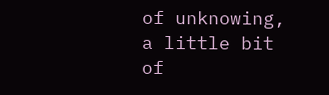of unknowing, a little bit of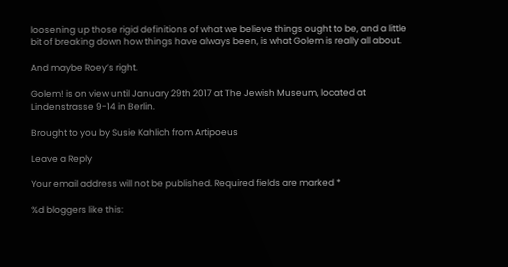loosening up those rigid definitions of what we believe things ought to be, and a little bit of breaking down how things have always been, is what Golem is really all about.

And maybe Roey’s right.

Golem! is on view until January 29th 2017 at The Jewish Museum, located at Lindenstrasse 9-14 in Berlin.

Brought to you by Susie Kahlich from Artipoeus

Leave a Reply

Your email address will not be published. Required fields are marked *

%d bloggers like this: